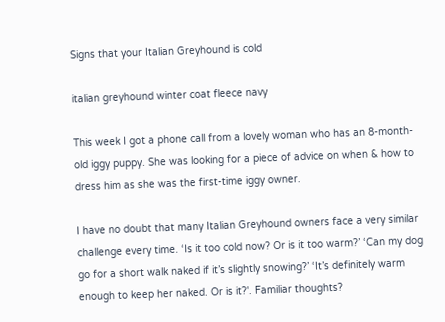Signs that your Italian Greyhound is cold

italian greyhound winter coat fleece navy

This week I got a phone call from a lovely woman who has an 8-month-old iggy puppy. She was looking for a piece of advice on when & how to dress him as she was the first-time iggy owner.

I have no doubt that many Italian Greyhound owners face a very similar challenge every time. ‘Is it too cold now? Or is it too warm?’ ‘Can my dog go for a short walk naked if it’s slightly snowing?’ ‘It’s definitely warm enough to keep her naked. Or is it?'. Familiar thoughts?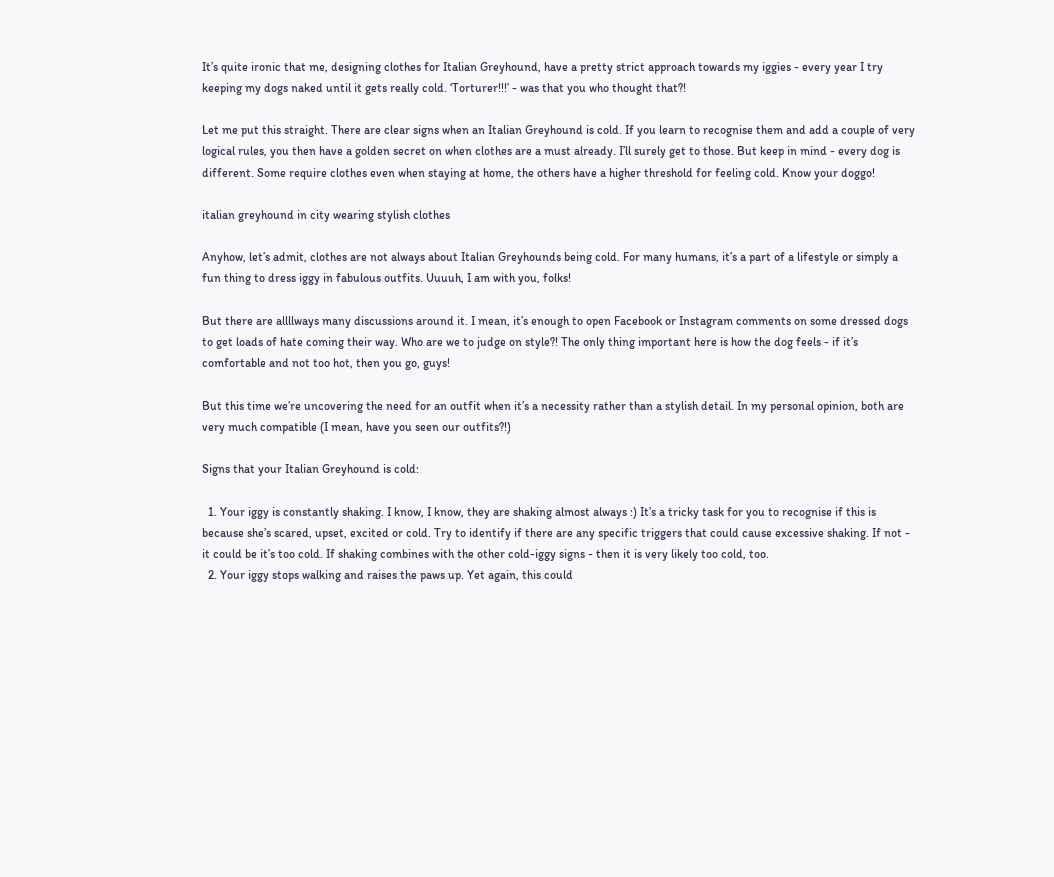It’s quite ironic that me, designing clothes for Italian Greyhound, have a pretty strict approach towards my iggies - every year I try keeping my dogs naked until it gets really cold. ‘Torturer!!!’ - was that you who thought that?!

Let me put this straight. There are clear signs when an Italian Greyhound is cold. If you learn to recognise them and add a couple of very logical rules, you then have a golden secret on when clothes are a must already. I’ll surely get to those. But keep in mind - every dog is different. Some require clothes even when staying at home, the others have a higher threshold for feeling cold. Know your doggo!

italian greyhound in city wearing stylish clothes

Anyhow, let’s admit, clothes are not always about Italian Greyhounds being cold. For many humans, it’s a part of a lifestyle or simply a fun thing to dress iggy in fabulous outfits. Uuuuh, I am with you, folks!

But there are allllways many discussions around it. I mean, it’s enough to open Facebook or Instagram comments on some dressed dogs to get loads of hate coming their way. Who are we to judge on style?! The only thing important here is how the dog feels - if it’s comfortable and not too hot, then you go, guys!

But this time we’re uncovering the need for an outfit when it’s a necessity rather than a stylish detail. In my personal opinion, both are very much compatible (I mean, have you seen our outfits?!)

Signs that your Italian Greyhound is cold:

  1. Your iggy is constantly shaking. I know, I know, they are shaking almost always :) It’s a tricky task for you to recognise if this is because she’s scared, upset, excited or cold. Try to identify if there are any specific triggers that could cause excessive shaking. If not - it could be it’s too cold. If shaking combines with the other cold-iggy signs - then it is very likely too cold, too.
  2. Your iggy stops walking and raises the paws up. Yet again, this could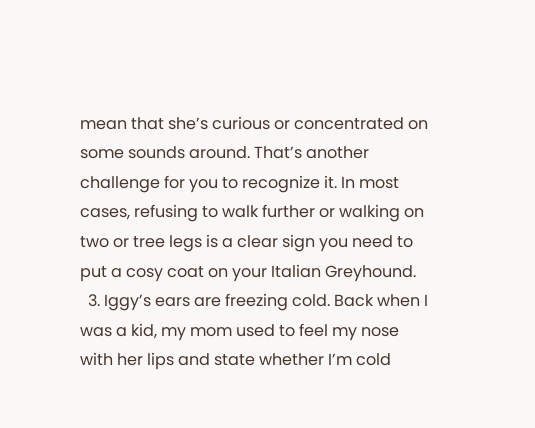mean that she’s curious or concentrated on some sounds around. That’s another challenge for you to recognize it. In most cases, refusing to walk further or walking on two or tree legs is a clear sign you need to put a cosy coat on your Italian Greyhound.
  3. Iggy’s ears are freezing cold. Back when I was a kid, my mom used to feel my nose with her lips and state whether I’m cold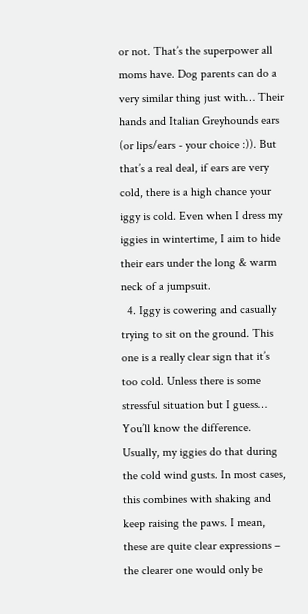or not. That’s the superpower all moms have. Dog parents can do a very similar thing just with… Their hands and Italian Greyhounds ears (or lips/ears - your choice :)). But that’s a real deal, if ears are very cold, there is a high chance your iggy is cold. Even when I dress my iggies in wintertime, I aim to hide their ears under the long & warm neck of a jumpsuit.
  4. Iggy is cowering and casually trying to sit on the ground. This one is a really clear sign that it’s too cold. Unless there is some stressful situation but I guess… You’ll know the difference. Usually, my iggies do that during the cold wind gusts. In most cases, this combines with shaking and keep raising the paws. I mean, these are quite clear expressions – the clearer one would only be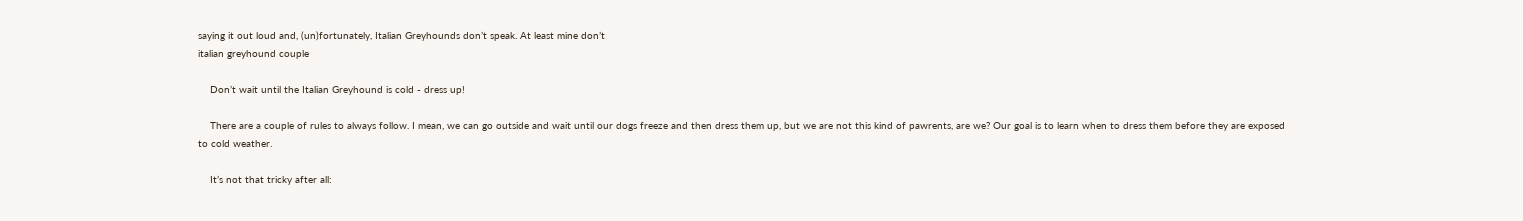saying it out loud and, (un)fortunately, Italian Greyhounds don’t speak. At least mine don’t
italian greyhound couple

    Don’t wait until the Italian Greyhound is cold - dress up!

    There are a couple of rules to always follow. I mean, we can go outside and wait until our dogs freeze and then dress them up, but we are not this kind of pawrents, are we? Our goal is to learn when to dress them before they are exposed to cold weather.

    It’s not that tricky after all: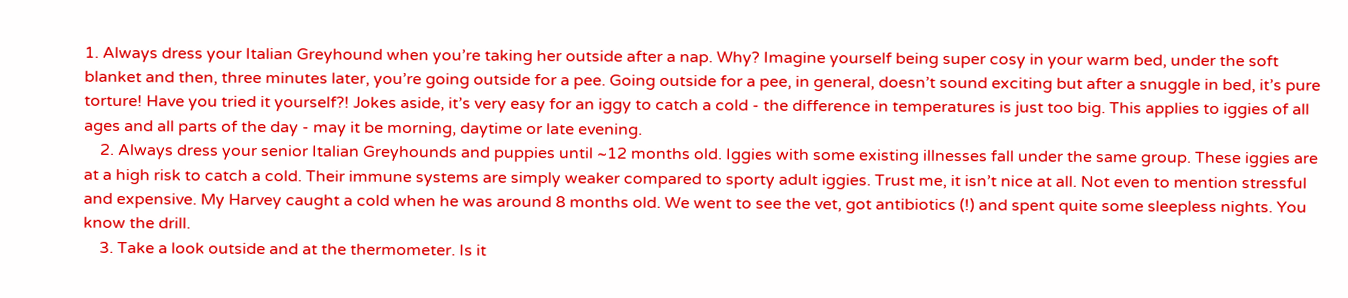1. Always dress your Italian Greyhound when you’re taking her outside after a nap. Why? Imagine yourself being super cosy in your warm bed, under the soft blanket and then, three minutes later, you’re going outside for a pee. Going outside for a pee, in general, doesn’t sound exciting but after a snuggle in bed, it’s pure torture! Have you tried it yourself?! Jokes aside, it’s very easy for an iggy to catch a cold - the difference in temperatures is just too big. This applies to iggies of all ages and all parts of the day - may it be morning, daytime or late evening.
    2. Always dress your senior Italian Greyhounds and puppies until ~12 months old. Iggies with some existing illnesses fall under the same group. These iggies are at a high risk to catch a cold. Their immune systems are simply weaker compared to sporty adult iggies. Trust me, it isn’t nice at all. Not even to mention stressful and expensive. My Harvey caught a cold when he was around 8 months old. We went to see the vet, got antibiotics (!) and spent quite some sleepless nights. You know the drill.
    3. Take a look outside and at the thermometer. Is it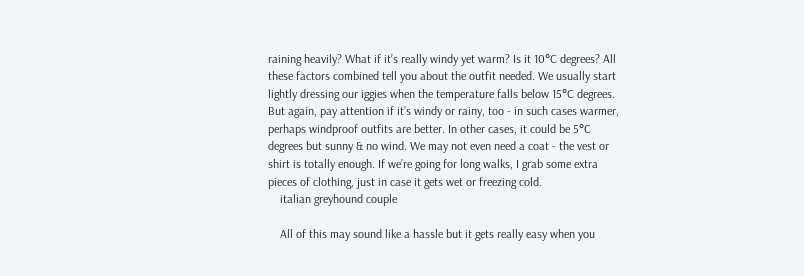raining heavily? What if it’s really windy yet warm? Is it 10°C degrees? All these factors combined tell you about the outfit needed. We usually start lightly dressing our iggies when the temperature falls below 15°C degrees. But again, pay attention if it’s windy or rainy, too - in such cases warmer, perhaps windproof outfits are better. In other cases, it could be 5°C degrees but sunny & no wind. We may not even need a coat - the vest or shirt is totally enough. If we’re going for long walks, I grab some extra pieces of clothing, just in case it gets wet or freezing cold.
    italian greyhound couple

    All of this may sound like a hassle but it gets really easy when you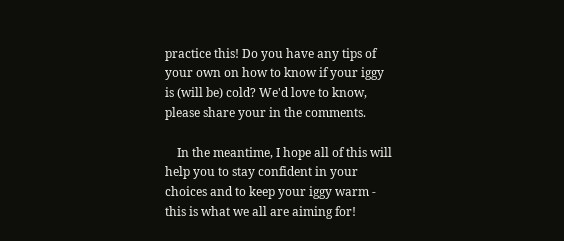practice this! Do you have any tips of your own on how to know if your iggy is (will be) cold? We'd love to know, please share your in the comments.

    In the meantime, I hope all of this will help you to stay confident in your choices and to keep your iggy warm - this is what we all are aiming for!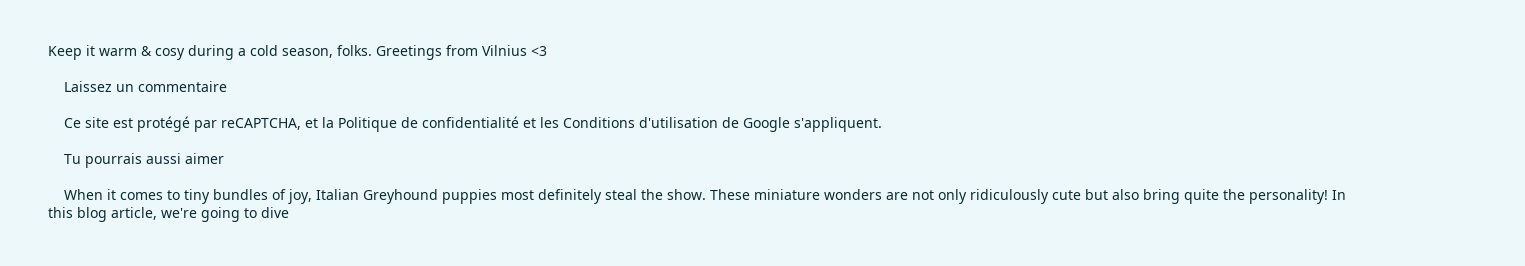Keep it warm & cosy during a cold season, folks. Greetings from Vilnius <3

    Laissez un commentaire

    Ce site est protégé par reCAPTCHA, et la Politique de confidentialité et les Conditions d'utilisation de Google s'appliquent.

    Tu pourrais aussi aimer

    When it comes to tiny bundles of joy, Italian Greyhound puppies most definitely steal the show. These miniature wonders are not only ridiculously cute but also bring quite the personality! In this blog article, we're going to dive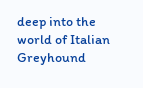deep into the world of Italian Greyhound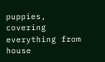puppies, covering everything from house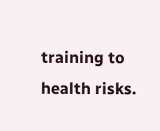training to health risks.